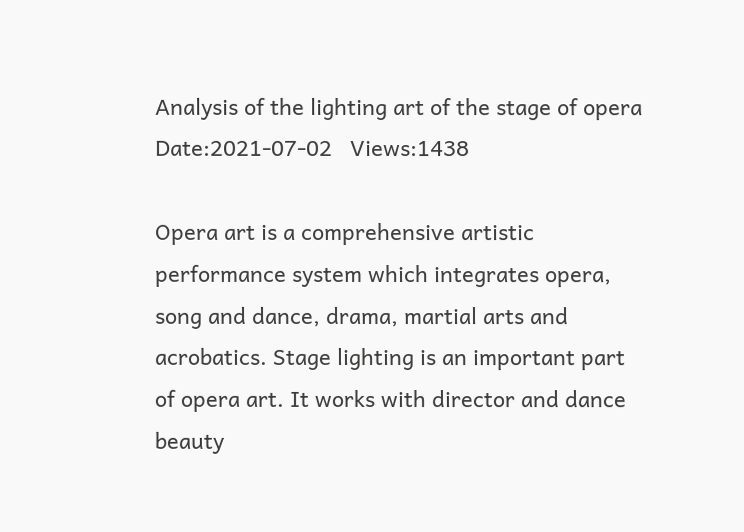Analysis of the lighting art of the stage of opera
Date:2021-07-02   Views:1438

Opera art is a comprehensive artistic performance system which integrates opera, song and dance, drama, martial arts and acrobatics. Stage lighting is an important part of opera art. It works with director and dance beauty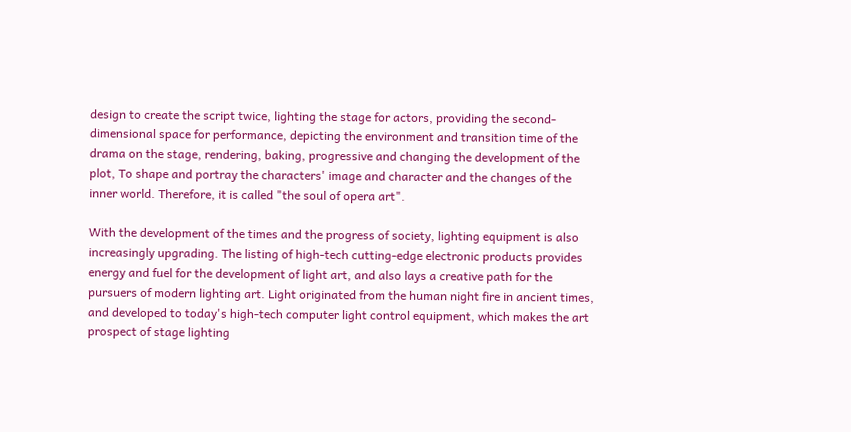design to create the script twice, lighting the stage for actors, providing the second-dimensional space for performance, depicting the environment and transition time of the drama on the stage, rendering, baking, progressive and changing the development of the plot, To shape and portray the characters' image and character and the changes of the inner world. Therefore, it is called "the soul of opera art".

With the development of the times and the progress of society, lighting equipment is also increasingly upgrading. The listing of high-tech cutting-edge electronic products provides energy and fuel for the development of light art, and also lays a creative path for the pursuers of modern lighting art. Light originated from the human night fire in ancient times, and developed to today's high-tech computer light control equipment, which makes the art prospect of stage lighting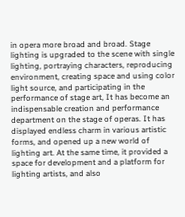in opera more broad and broad. Stage lighting is upgraded to the scene with single lighting, portraying characters, reproducing environment, creating space and using color light source, and participating in the performance of stage art, It has become an indispensable creation and performance department on the stage of operas. It has displayed endless charm in various artistic forms, and opened up a new world of lighting art. At the same time, it provided a space for development and a platform for lighting artists, and also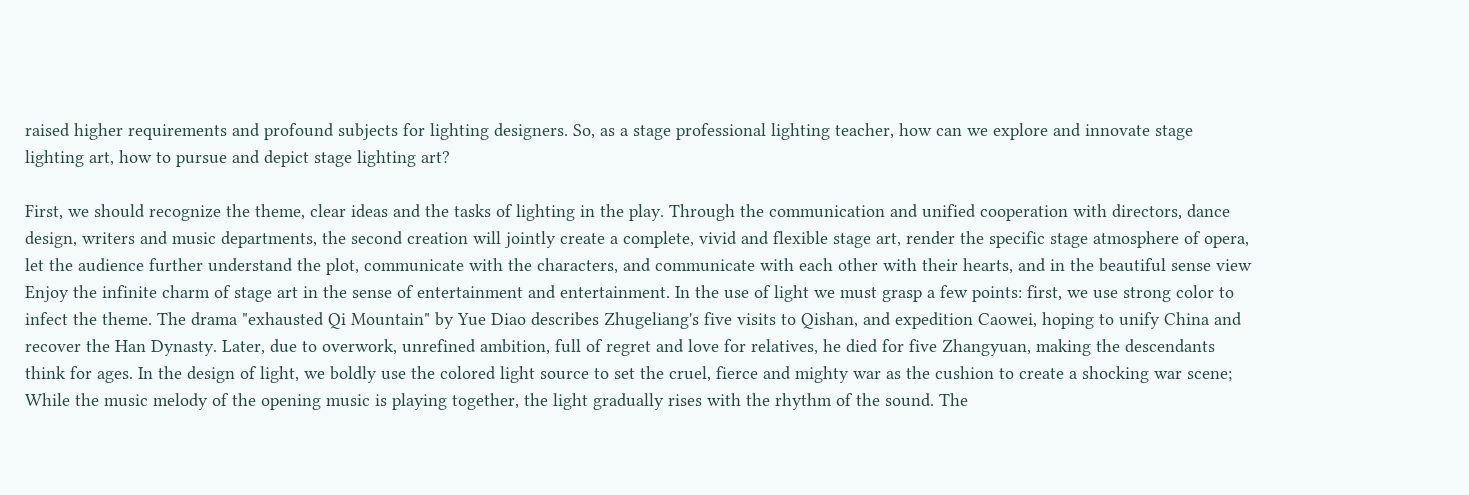raised higher requirements and profound subjects for lighting designers. So, as a stage professional lighting teacher, how can we explore and innovate stage lighting art, how to pursue and depict stage lighting art?

First, we should recognize the theme, clear ideas and the tasks of lighting in the play. Through the communication and unified cooperation with directors, dance design, writers and music departments, the second creation will jointly create a complete, vivid and flexible stage art, render the specific stage atmosphere of opera, let the audience further understand the plot, communicate with the characters, and communicate with each other with their hearts, and in the beautiful sense view Enjoy the infinite charm of stage art in the sense of entertainment and entertainment. In the use of light we must grasp a few points: first, we use strong color to infect the theme. The drama "exhausted Qi Mountain" by Yue Diao describes Zhugeliang's five visits to Qishan, and expedition Caowei, hoping to unify China and recover the Han Dynasty. Later, due to overwork, unrefined ambition, full of regret and love for relatives, he died for five Zhangyuan, making the descendants think for ages. In the design of light, we boldly use the colored light source to set the cruel, fierce and mighty war as the cushion to create a shocking war scene; While the music melody of the opening music is playing together, the light gradually rises with the rhythm of the sound. The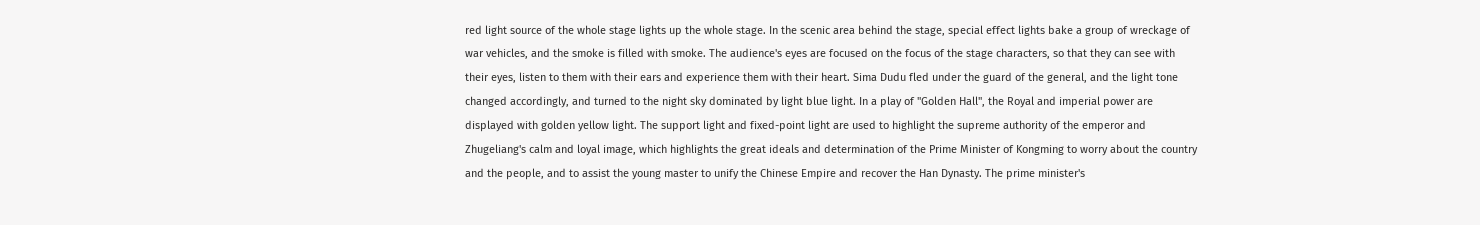red light source of the whole stage lights up the whole stage. In the scenic area behind the stage, special effect lights bake a group of wreckage of war vehicles, and the smoke is filled with smoke. The audience's eyes are focused on the focus of the stage characters, so that they can see with their eyes, listen to them with their ears and experience them with their heart. Sima Dudu fled under the guard of the general, and the light tone changed accordingly, and turned to the night sky dominated by light blue light. In a play of "Golden Hall", the Royal and imperial power are displayed with golden yellow light. The support light and fixed-point light are used to highlight the supreme authority of the emperor and Zhugeliang's calm and loyal image, which highlights the great ideals and determination of the Prime Minister of Kongming to worry about the country and the people, and to assist the young master to unify the Chinese Empire and recover the Han Dynasty. The prime minister's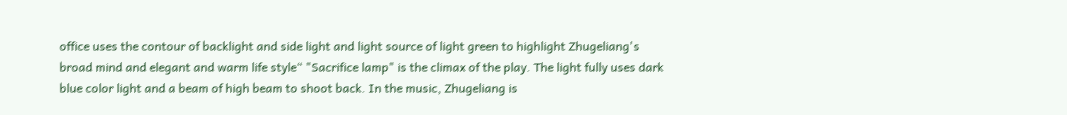office uses the contour of backlight and side light and light source of light green to highlight Zhugeliang's broad mind and elegant and warm life style“ "Sacrifice lamp" is the climax of the play. The light fully uses dark blue color light and a beam of high beam to shoot back. In the music, Zhugeliang is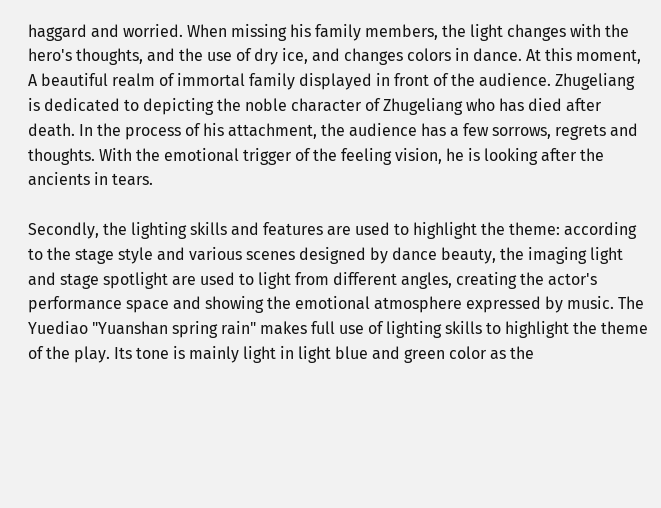haggard and worried. When missing his family members, the light changes with the hero's thoughts, and the use of dry ice, and changes colors in dance. At this moment, A beautiful realm of immortal family displayed in front of the audience. Zhugeliang is dedicated to depicting the noble character of Zhugeliang who has died after death. In the process of his attachment, the audience has a few sorrows, regrets and thoughts. With the emotional trigger of the feeling vision, he is looking after the ancients in tears.

Secondly, the lighting skills and features are used to highlight the theme: according to the stage style and various scenes designed by dance beauty, the imaging light and stage spotlight are used to light from different angles, creating the actor's performance space and showing the emotional atmosphere expressed by music. The Yuediao "Yuanshan spring rain" makes full use of lighting skills to highlight the theme of the play. Its tone is mainly light in light blue and green color as the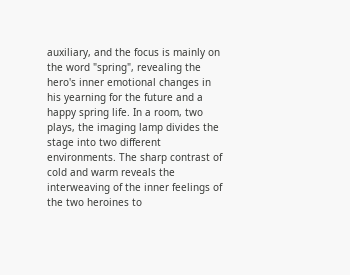auxiliary, and the focus is mainly on the word "spring", revealing the hero's inner emotional changes in his yearning for the future and a happy spring life. In a room, two plays, the imaging lamp divides the stage into two different environments. The sharp contrast of cold and warm reveals the interweaving of the inner feelings of the two heroines to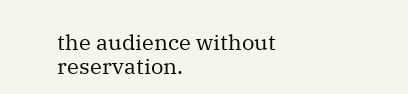the audience without reservation.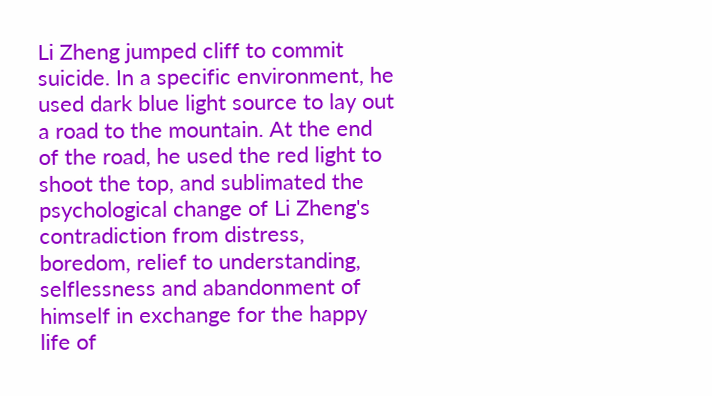Li Zheng jumped cliff to commit suicide. In a specific environment, he used dark blue light source to lay out a road to the mountain. At the end of the road, he used the red light to shoot the top, and sublimated the psychological change of Li Zheng's contradiction from distress, boredom, relief to understanding, selflessness and abandonment of himself in exchange for the happy life of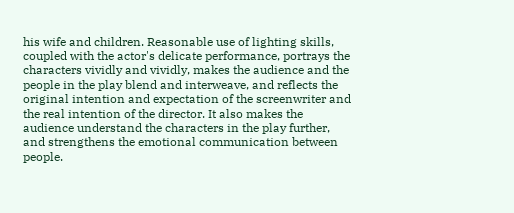his wife and children. Reasonable use of lighting skills, coupled with the actor's delicate performance, portrays the characters vividly and vividly, makes the audience and the people in the play blend and interweave, and reflects the original intention and expectation of the screenwriter and the real intention of the director. It also makes the audience understand the characters in the play further, and strengthens the emotional communication between people.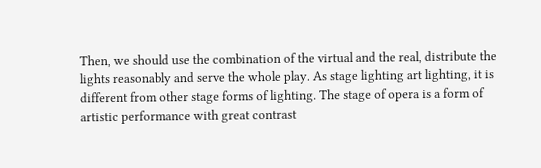Then, we should use the combination of the virtual and the real, distribute the lights reasonably and serve the whole play. As stage lighting art lighting, it is different from other stage forms of lighting. The stage of opera is a form of artistic performance with great contrast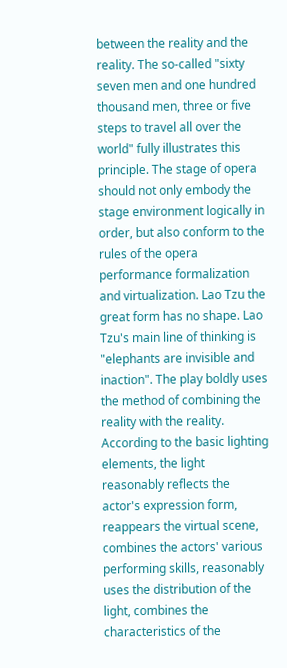between the reality and the reality. The so-called "sixty seven men and one hundred thousand men, three or five steps to travel all over the world" fully illustrates this principle. The stage of opera should not only embody the stage environment logically in order, but also conform to the rules of the opera performance formalization and virtualization. Lao Tzu the great form has no shape. Lao Tzu's main line of thinking is "elephants are invisible and inaction". The play boldly uses the method of combining the reality with the reality. According to the basic lighting elements, the light reasonably reflects the actor's expression form, reappears the virtual scene, combines the actors' various performing skills, reasonably uses the distribution of the light, combines the characteristics of the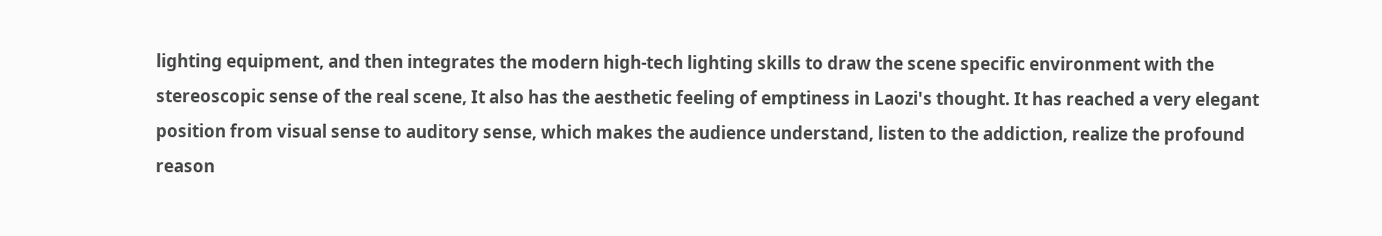lighting equipment, and then integrates the modern high-tech lighting skills to draw the scene specific environment with the stereoscopic sense of the real scene, It also has the aesthetic feeling of emptiness in Laozi's thought. It has reached a very elegant position from visual sense to auditory sense, which makes the audience understand, listen to the addiction, realize the profound reason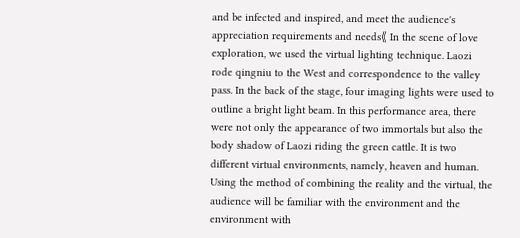and be infected and inspired, and meet the audience's appreciation requirements and needs《 In the scene of love exploration, we used the virtual lighting technique. Laozi rode qingniu to the West and correspondence to the valley pass. In the back of the stage, four imaging lights were used to outline a bright light beam. In this performance area, there were not only the appearance of two immortals but also the body shadow of Laozi riding the green cattle. It is two different virtual environments, namely, heaven and human. Using the method of combining the reality and the virtual, the audience will be familiar with the environment and the environment with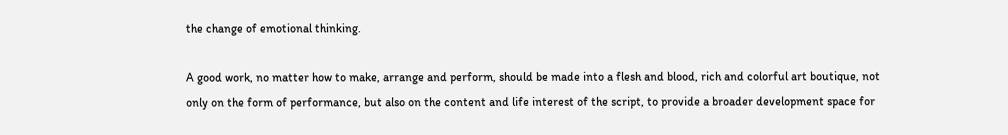the change of emotional thinking.

A good work, no matter how to make, arrange and perform, should be made into a flesh and blood, rich and colorful art boutique, not only on the form of performance, but also on the content and life interest of the script, to provide a broader development space for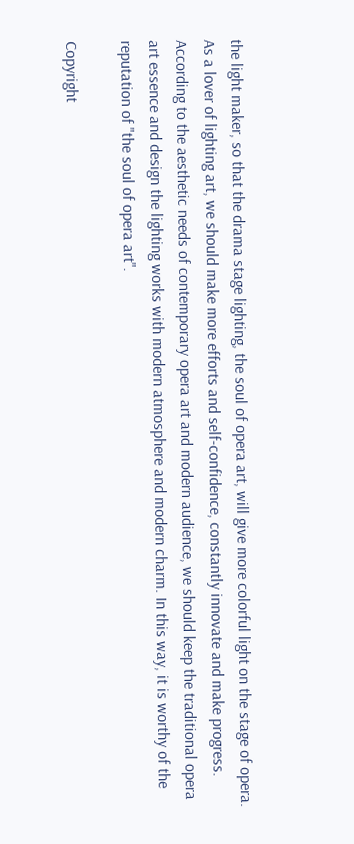the light maker, so that the drama stage lighting, the soul of opera art, will give more colorful light on the stage of opera. As a lover of lighting art, we should make more efforts and self-confidence, constantly innovate and make progress. According to the aesthetic needs of contemporary opera art and modern audience, we should keep the traditional opera art essence and design the lighting works with modern atmosphere and modern charm. In this way, it is worthy of the reputation of "the soul of opera art".

Copyright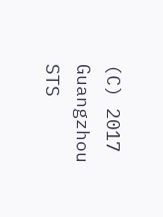(C) 2017 Guangzhou STS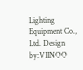Lighting Equipment Co., Ltd. Design by:VIINOO